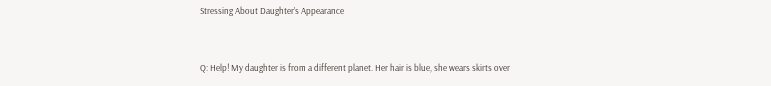Stressing About Daughter’s Appearance


Q: Help! My daughter is from a different planet. Her hair is blue, she wears skirts over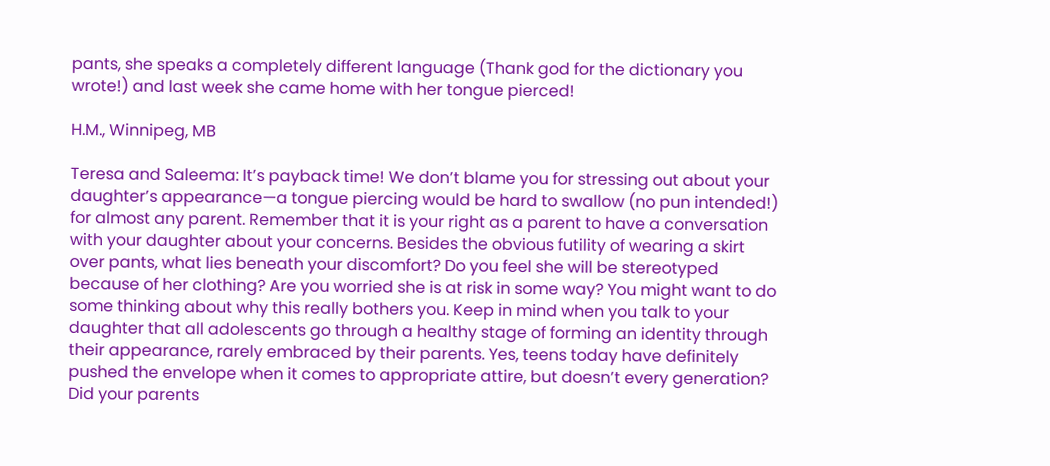pants, she speaks a completely different language (Thank god for the dictionary you wrote!) and last week she came home with her tongue pierced!

H.M., Winnipeg, MB

Teresa and Saleema: It’s payback time! We don’t blame you for stressing out about your daughter’s appearance—a tongue piercing would be hard to swallow (no pun intended!) for almost any parent. Remember that it is your right as a parent to have a conversation with your daughter about your concerns. Besides the obvious futility of wearing a skirt over pants, what lies beneath your discomfort? Do you feel she will be stereotyped because of her clothing? Are you worried she is at risk in some way? You might want to do some thinking about why this really bothers you. Keep in mind when you talk to your daughter that all adolescents go through a healthy stage of forming an identity through their appearance, rarely embraced by their parents. Yes, teens today have definitely pushed the envelope when it comes to appropriate attire, but doesn’t every generation? Did your parents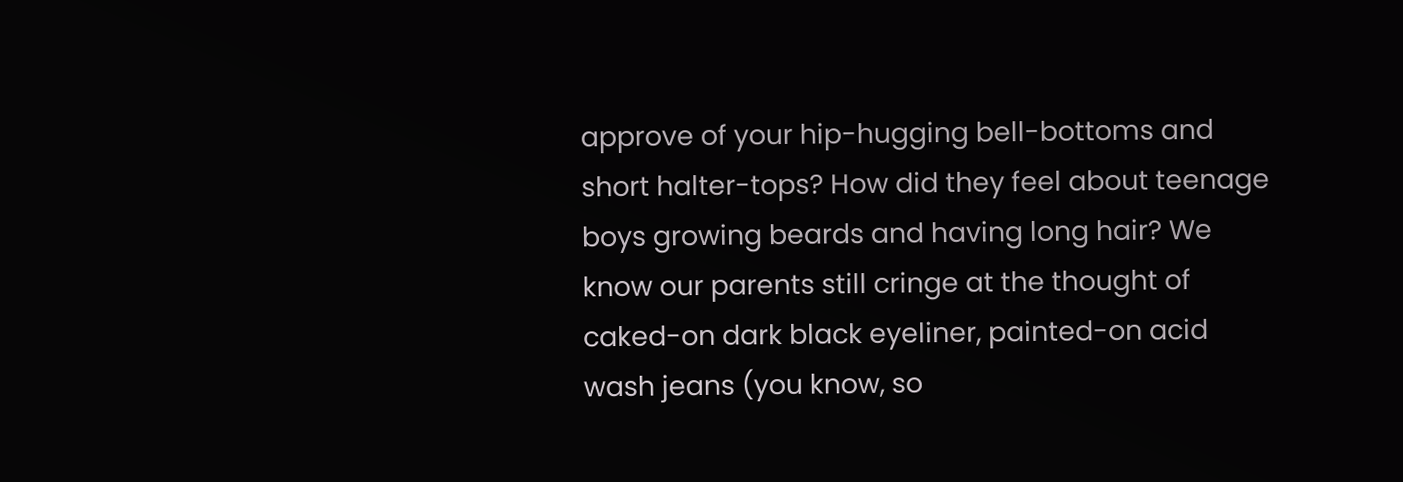approve of your hip-hugging bell-bottoms and short halter-tops? How did they feel about teenage boys growing beards and having long hair? We know our parents still cringe at the thought of caked-on dark black eyeliner, painted-on acid wash jeans (you know, so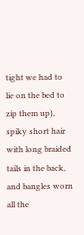tight we had to lie on the bed to zip them up), spiky short hair with long braided tails in the back, and bangles worn all the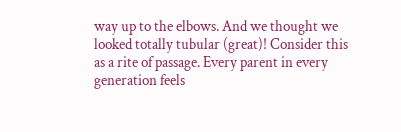way up to the elbows. And we thought we looked totally tubular (great)! Consider this as a rite of passage. Every parent in every generation feels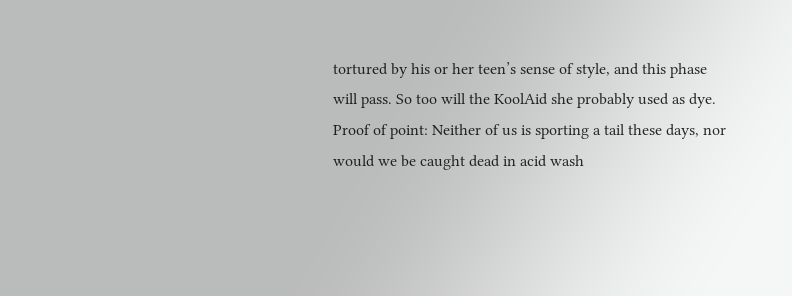tortured by his or her teen’s sense of style, and this phase will pass. So too will the KoolAid she probably used as dye. Proof of point: Neither of us is sporting a tail these days, nor would we be caught dead in acid wash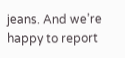jeans. And we’re happy to report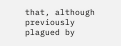that, although previously plagued by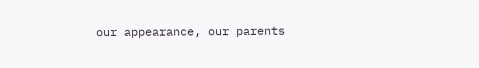our appearance, our parents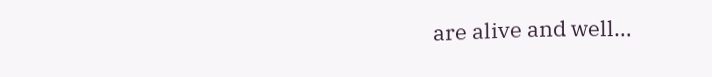are alive and well…